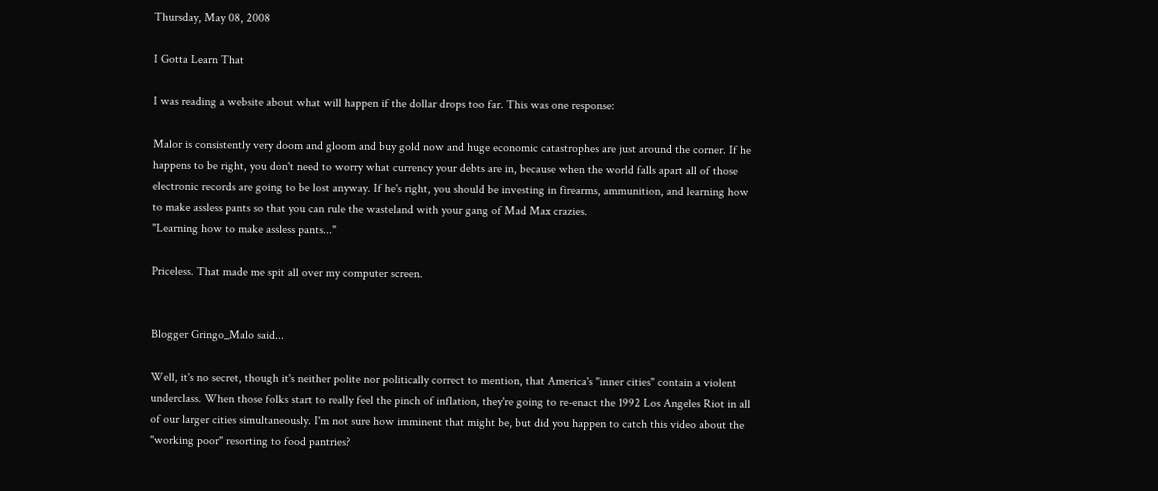Thursday, May 08, 2008

I Gotta Learn That

I was reading a website about what will happen if the dollar drops too far. This was one response:

Malor is consistently very doom and gloom and buy gold now and huge economic catastrophes are just around the corner. If he happens to be right, you don't need to worry what currency your debts are in, because when the world falls apart all of those electronic records are going to be lost anyway. If he's right, you should be investing in firearms, ammunition, and learning how to make assless pants so that you can rule the wasteland with your gang of Mad Max crazies.
"Learning how to make assless pants..."

Priceless. That made me spit all over my computer screen.


Blogger Gringo_Malo said...

Well, it's no secret, though it's neither polite nor politically correct to mention, that America's "inner cities" contain a violent underclass. When those folks start to really feel the pinch of inflation, they're going to re-enact the 1992 Los Angeles Riot in all of our larger cities simultaneously. I'm not sure how imminent that might be, but did you happen to catch this video about the "working poor" resorting to food pantries?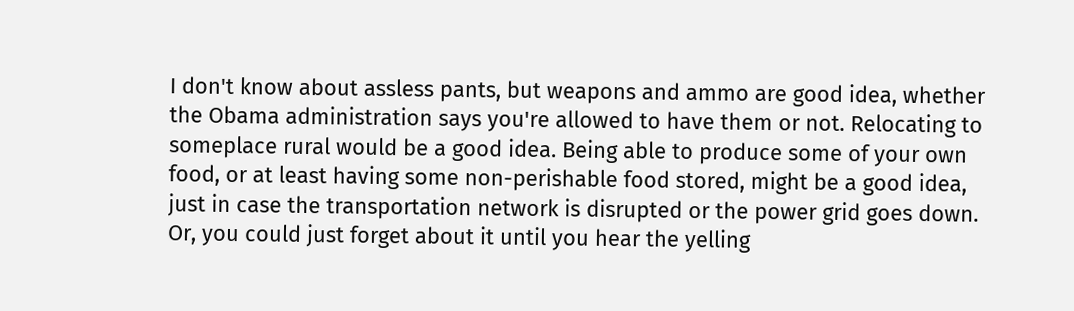I don't know about assless pants, but weapons and ammo are good idea, whether the Obama administration says you're allowed to have them or not. Relocating to someplace rural would be a good idea. Being able to produce some of your own food, or at least having some non-perishable food stored, might be a good idea, just in case the transportation network is disrupted or the power grid goes down. Or, you could just forget about it until you hear the yelling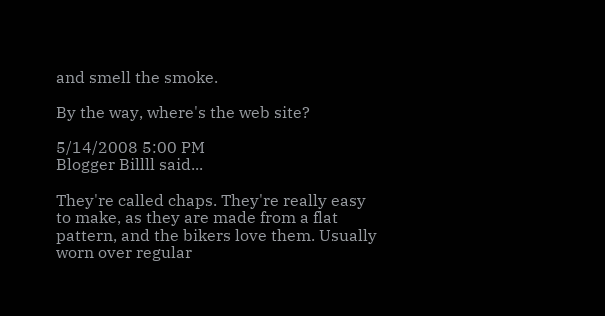and smell the smoke.

By the way, where's the web site?

5/14/2008 5:00 PM
Blogger Billll said...

They're called chaps. They're really easy to make, as they are made from a flat pattern, and the bikers love them. Usually worn over regular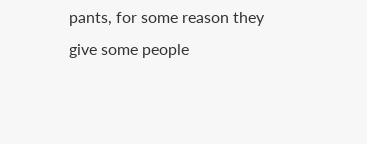pants, for some reason they give some people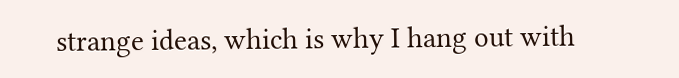strange ideas, which is why I hang out with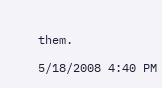them.

5/18/2008 4:40 PM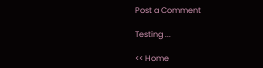Post a Comment

Testing ...

<< Home